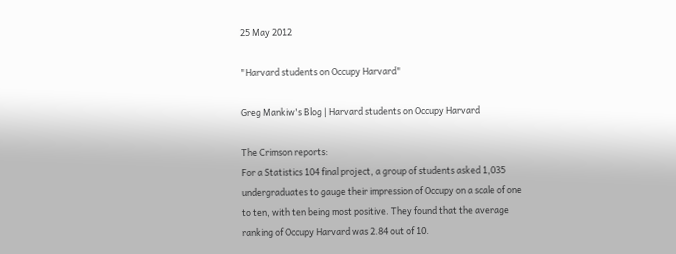25 May 2012

"Harvard students on Occupy Harvard"

Greg Mankiw's Blog | Harvard students on Occupy Harvard

The Crimson reports:
For a Statistics 104 final project, a group of students asked 1,035 undergraduates to gauge their impression of Occupy on a scale of one to ten, with ten being most positive. They found that the average ranking of Occupy Harvard was 2.84 out of 10.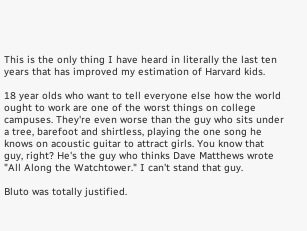This is the only thing I have heard in literally the last ten years that has improved my estimation of Harvard kids.

18 year olds who want to tell everyone else how the world ought to work are one of the worst things on college campuses. They're even worse than the guy who sits under a tree, barefoot and shirtless, playing the one song he knows on acoustic guitar to attract girls. You know that guy, right? He's the guy who thinks Dave Matthews wrote "All Along the Watchtower." I can't stand that guy.

Bluto was totally justified.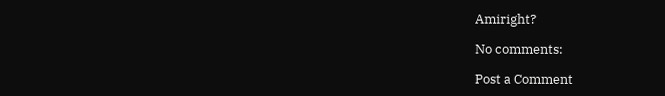Amiright?

No comments:

Post a Comment